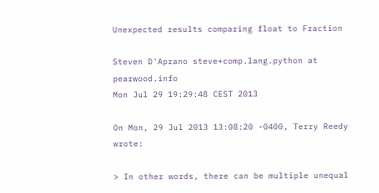Unexpected results comparing float to Fraction

Steven D'Aprano steve+comp.lang.python at pearwood.info
Mon Jul 29 19:29:48 CEST 2013

On Mon, 29 Jul 2013 13:08:20 -0400, Terry Reedy wrote:

> In other words, there can be multiple unequal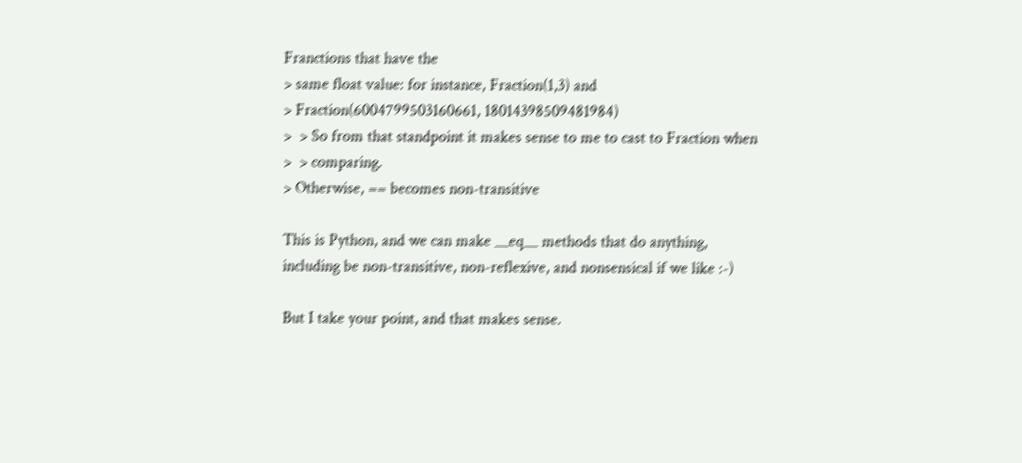Franctions that have the
> same float value: for instance, Fraction(1,3) and
> Fraction(6004799503160661, 18014398509481984)
>  > So from that standpoint it makes sense to me to cast to Fraction when
>  > comparing.
> Otherwise, == becomes non-transitive

This is Python, and we can make __eq__ methods that do anything,
including be non-transitive, non-reflexive, and nonsensical if we like :-)

But I take your point, and that makes sense.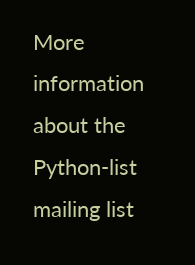More information about the Python-list mailing list